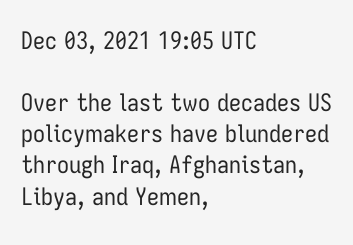Dec 03, 2021 19:05 UTC

Over the last two decades US policymakers have blundered through Iraq, Afghanistan, Libya, and Yemen,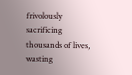frivolously sacrificing thousands of lives, wasting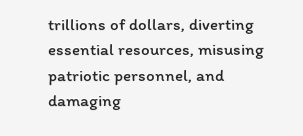trillions of dollars, diverting essential resources, misusing patriotic personnel, and damaging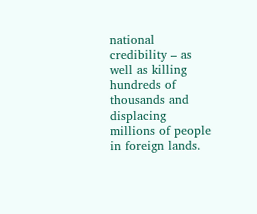national credibility – as well as killing hundreds of thousands and displacing millions of people in foreign lands.